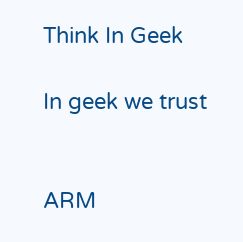Think In Geek

In geek we trust


ARM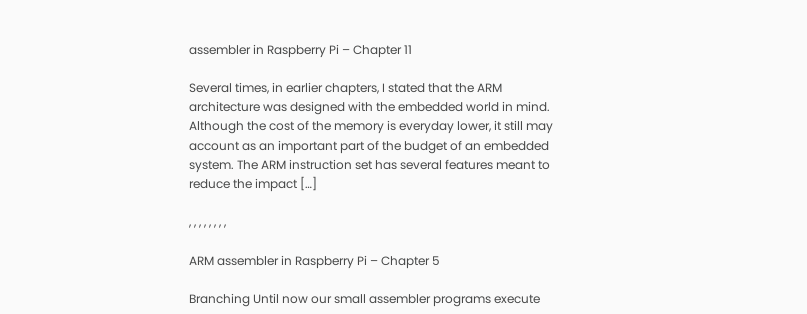assembler in Raspberry Pi – Chapter 11

Several times, in earlier chapters, I stated that the ARM architecture was designed with the embedded world in mind. Although the cost of the memory is everyday lower, it still may account as an important part of the budget of an embedded system. The ARM instruction set has several features meant to reduce the impact […]

, , , , , , , ,

ARM assembler in Raspberry Pi – Chapter 5

Branching Until now our small assembler programs execute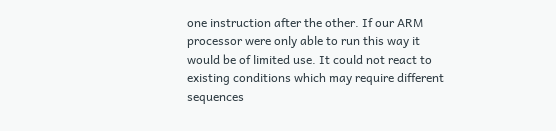one instruction after the other. If our ARM processor were only able to run this way it would be of limited use. It could not react to existing conditions which may require different sequences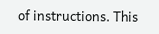of instructions. This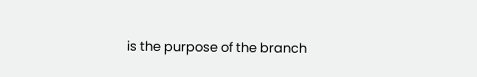is the purpose of the branch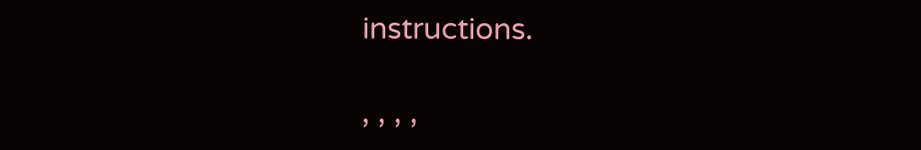instructions.

, , , ,